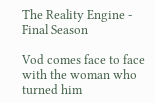The Reality Engine - Final Season

Vod comes face to face with the woman who turned him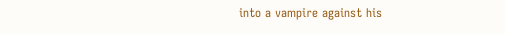into a vampire against his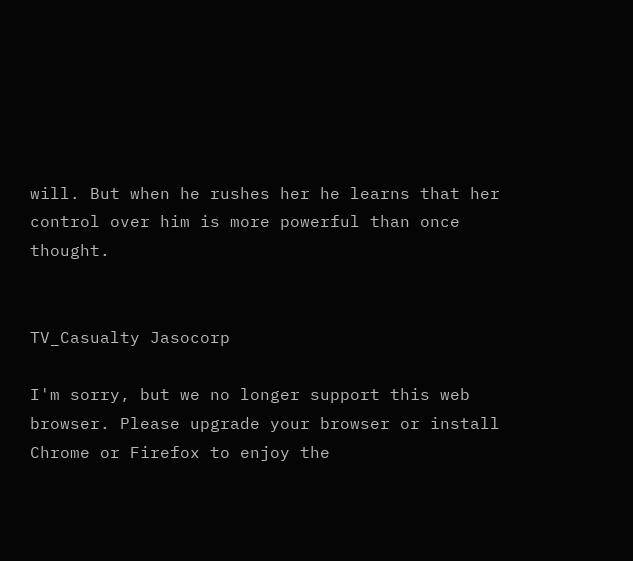will. But when he rushes her he learns that her control over him is more powerful than once thought.


TV_Casualty Jasocorp

I'm sorry, but we no longer support this web browser. Please upgrade your browser or install Chrome or Firefox to enjoy the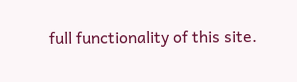full functionality of this site.